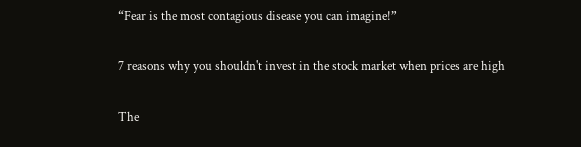“Fear is the most contagious disease you can imagine!”

7 reasons why you shouldn't invest in the stock market when prices are high

The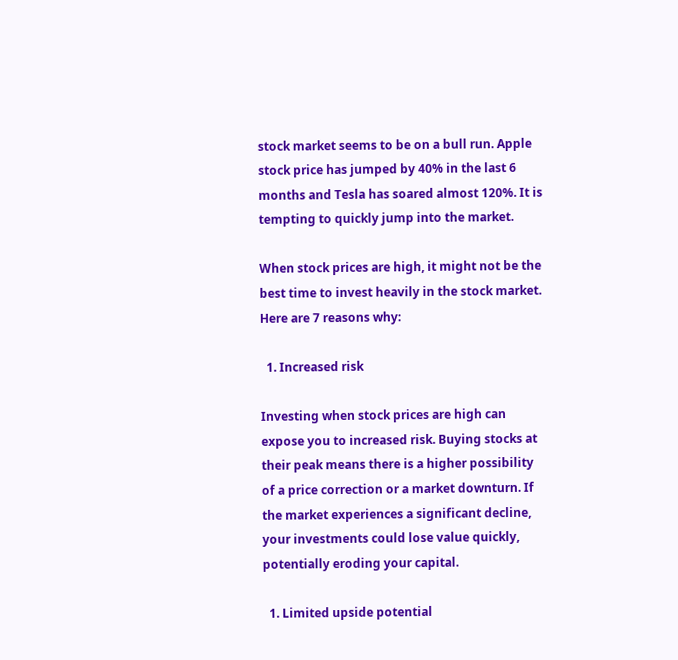stock market seems to be on a bull run. Apple stock price has jumped by 40% in the last 6 months and Tesla has soared almost 120%. It is tempting to quickly jump into the market.

When stock prices are high, it might not be the best time to invest heavily in the stock market. Here are 7 reasons why:

  1. Increased risk

Investing when stock prices are high can expose you to increased risk. Buying stocks at their peak means there is a higher possibility of a price correction or a market downturn. If the market experiences a significant decline, your investments could lose value quickly, potentially eroding your capital.

  1. Limited upside potential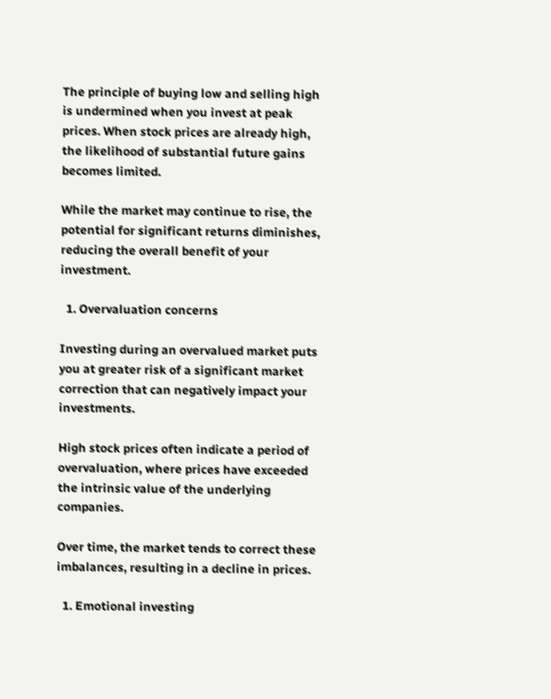The principle of buying low and selling high is undermined when you invest at peak prices. When stock prices are already high, the likelihood of substantial future gains becomes limited.

While the market may continue to rise, the potential for significant returns diminishes, reducing the overall benefit of your investment.

  1. Overvaluation concerns

Investing during an overvalued market puts you at greater risk of a significant market correction that can negatively impact your investments.

High stock prices often indicate a period of overvaluation, where prices have exceeded the intrinsic value of the underlying companies.

Over time, the market tends to correct these imbalances, resulting in a decline in prices.

  1. Emotional investing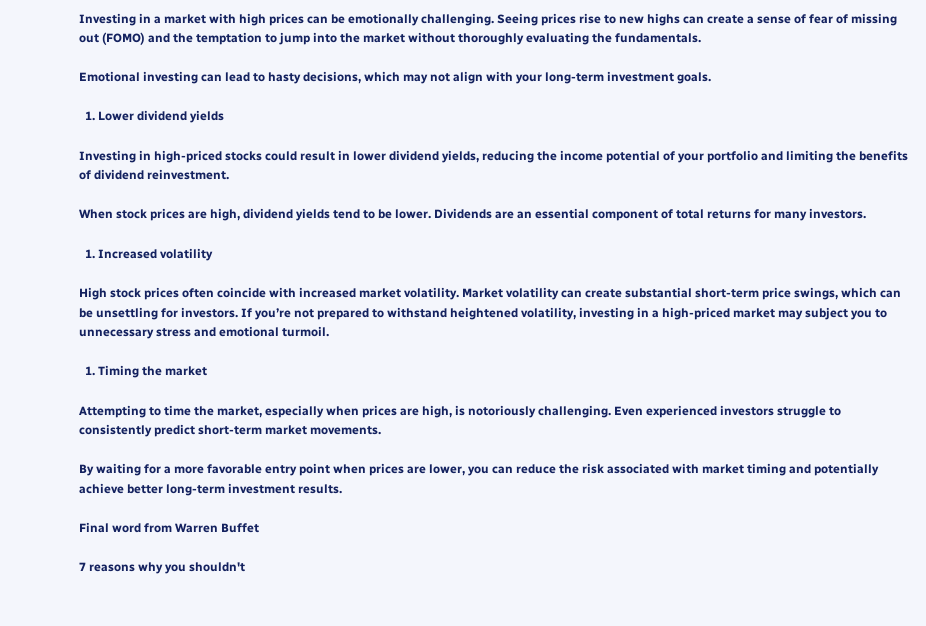Investing in a market with high prices can be emotionally challenging. Seeing prices rise to new highs can create a sense of fear of missing out (FOMO) and the temptation to jump into the market without thoroughly evaluating the fundamentals.

Emotional investing can lead to hasty decisions, which may not align with your long-term investment goals.

  1. Lower dividend yields

Investing in high-priced stocks could result in lower dividend yields, reducing the income potential of your portfolio and limiting the benefits of dividend reinvestment.

When stock prices are high, dividend yields tend to be lower. Dividends are an essential component of total returns for many investors.

  1. Increased volatility

High stock prices often coincide with increased market volatility. Market volatility can create substantial short-term price swings, which can be unsettling for investors. If you’re not prepared to withstand heightened volatility, investing in a high-priced market may subject you to unnecessary stress and emotional turmoil.

  1. Timing the market

Attempting to time the market, especially when prices are high, is notoriously challenging. Even experienced investors struggle to consistently predict short-term market movements.

By waiting for a more favorable entry point when prices are lower, you can reduce the risk associated with market timing and potentially achieve better long-term investment results.

Final word from Warren Buffet

7 reasons why you shouldn't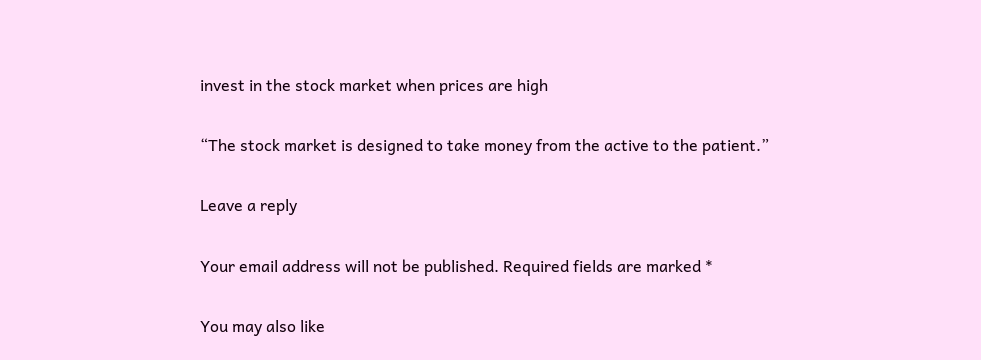invest in the stock market when prices are high

“The stock market is designed to take money from the active to the patient.”

Leave a reply

Your email address will not be published. Required fields are marked *

You may also like